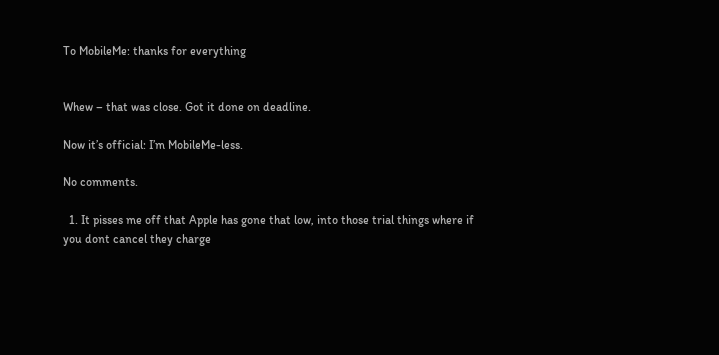To MobileMe: thanks for everything


Whew – that was close. Got it done on deadline.

Now it’s official: I’m MobileMe-less.

No comments.

  1. It pisses me off that Apple has gone that low, into those trial things where if you dont cancel they charge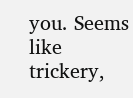you. Seems like trickery,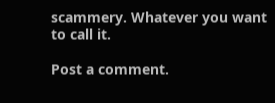scammery. Whatever you want to call it.

Post a comment.